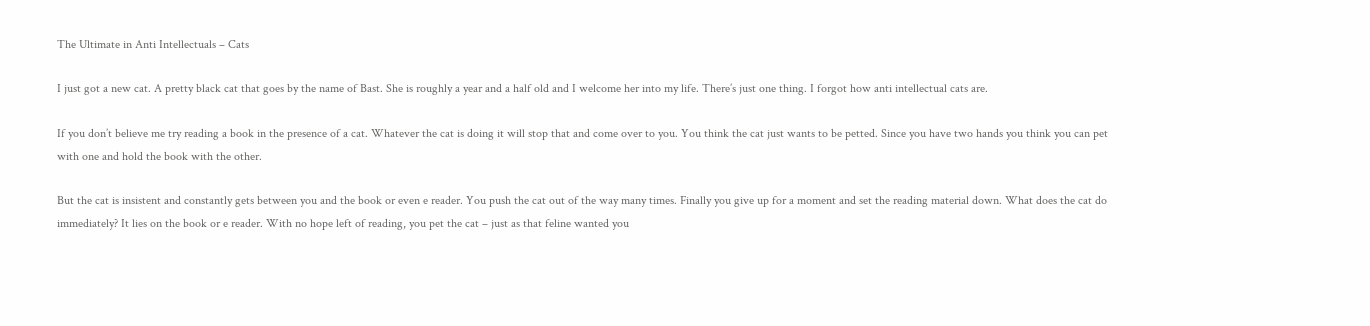The Ultimate in Anti Intellectuals – Cats

I just got a new cat. A pretty black cat that goes by the name of Bast. She is roughly a year and a half old and I welcome her into my life. There’s just one thing. I forgot how anti intellectual cats are.

If you don’t believe me try reading a book in the presence of a cat. Whatever the cat is doing it will stop that and come over to you. You think the cat just wants to be petted. Since you have two hands you think you can pet with one and hold the book with the other.

But the cat is insistent and constantly gets between you and the book or even e reader. You push the cat out of the way many times. Finally you give up for a moment and set the reading material down. What does the cat do immediately? It lies on the book or e reader. With no hope left of reading, you pet the cat – just as that feline wanted you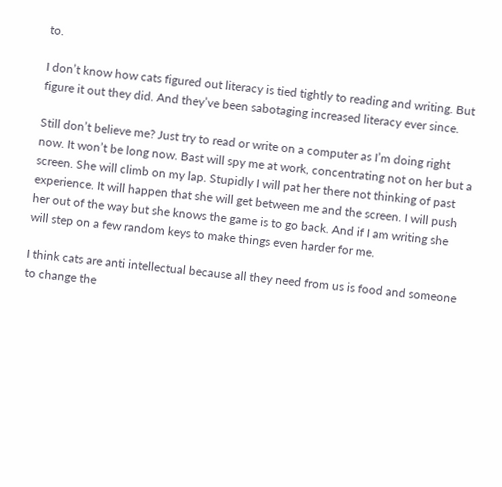to.

I don’t know how cats figured out literacy is tied tightly to reading and writing. But figure it out they did. And they’ve been sabotaging increased literacy ever since.

Still don’t believe me? Just try to read or write on a computer as I’m doing right now. It won’t be long now. Bast will spy me at work, concentrating not on her but a screen. She will climb on my lap. Stupidly I will pat her there not thinking of past experience. It will happen that she will get between me and the screen. I will push her out of the way but she knows the game is to go back. And if I am writing she will step on a few random keys to make things even harder for me.

I think cats are anti intellectual because all they need from us is food and someone to change the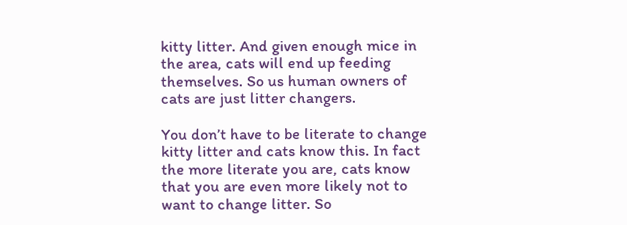kitty litter. And given enough mice in the area, cats will end up feeding themselves. So us human owners of cats are just litter changers.

You don’t have to be literate to change kitty litter and cats know this. In fact the more literate you are, cats know that you are even more likely not to want to change litter. So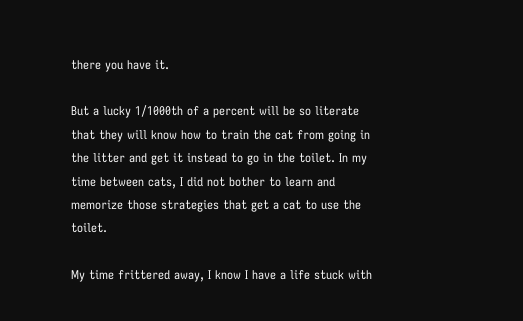there you have it.

But a lucky 1/1000th of a percent will be so literate that they will know how to train the cat from going in the litter and get it instead to go in the toilet. In my time between cats, I did not bother to learn and memorize those strategies that get a cat to use the toilet.

My time frittered away, I know I have a life stuck with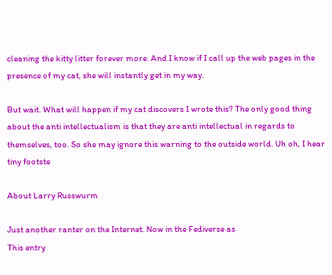cleaning the kitty litter forever more. And I know if I call up the web pages in the presence of my cat, she will instantly get in my way.

But wait. What will happen if my cat discovers I wrote this? The only good thing about the anti intellectualism is that they are anti intellectual in regards to themselves, too. So she may ignore this warning to the outside world. Uh oh, I hear tiny footste

About Larry Russwurm

Just another ranter on the Internet. Now in the Fediverse as
This entry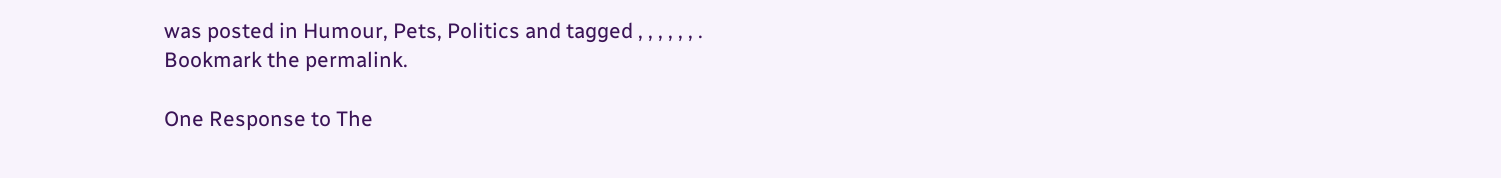was posted in Humour, Pets, Politics and tagged , , , , , , . Bookmark the permalink.

One Response to The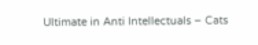Ultimate in Anti Intellectuals – Cats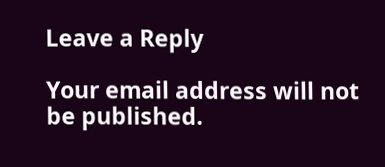Leave a Reply

Your email address will not be published.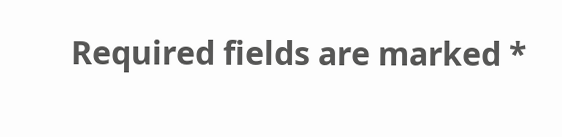Required fields are marked *